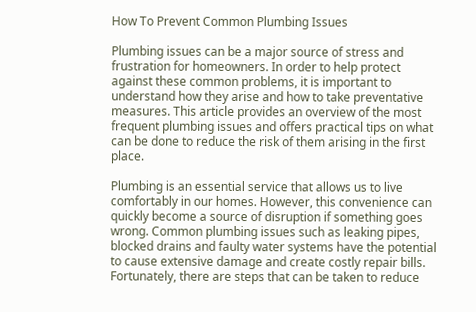How To Prevent Common Plumbing Issues

Plumbing issues can be a major source of stress and frustration for homeowners. In order to help protect against these common problems, it is important to understand how they arise and how to take preventative measures. This article provides an overview of the most frequent plumbing issues and offers practical tips on what can be done to reduce the risk of them arising in the first place.

Plumbing is an essential service that allows us to live comfortably in our homes. However, this convenience can quickly become a source of disruption if something goes wrong. Common plumbing issues such as leaking pipes, blocked drains and faulty water systems have the potential to cause extensive damage and create costly repair bills. Fortunately, there are steps that can be taken to reduce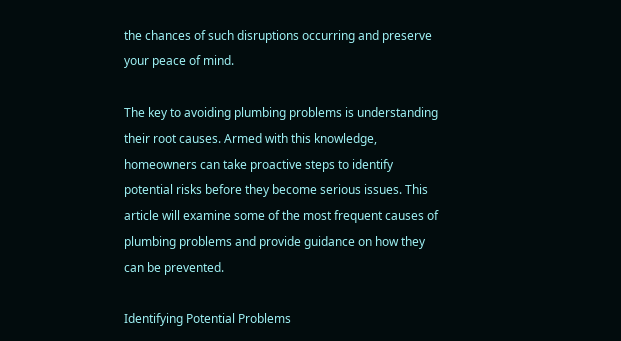the chances of such disruptions occurring and preserve your peace of mind.

The key to avoiding plumbing problems is understanding their root causes. Armed with this knowledge, homeowners can take proactive steps to identify potential risks before they become serious issues. This article will examine some of the most frequent causes of plumbing problems and provide guidance on how they can be prevented.

Identifying Potential Problems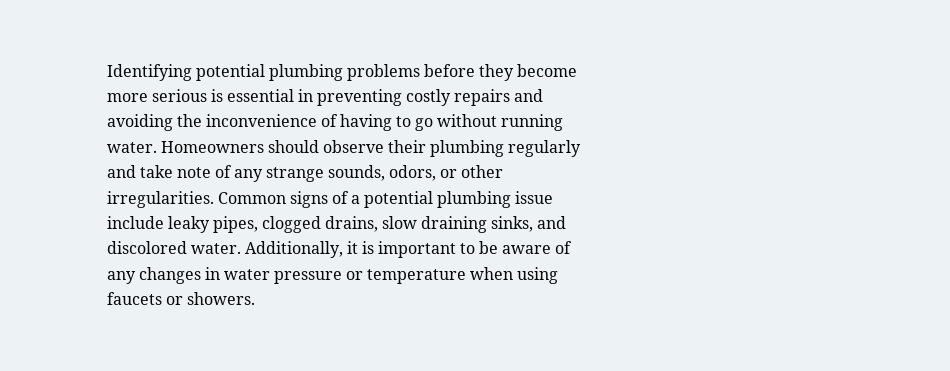Identifying potential plumbing problems before they become more serious is essential in preventing costly repairs and avoiding the inconvenience of having to go without running water. Homeowners should observe their plumbing regularly and take note of any strange sounds, odors, or other irregularities. Common signs of a potential plumbing issue include leaky pipes, clogged drains, slow draining sinks, and discolored water. Additionally, it is important to be aware of any changes in water pressure or temperature when using faucets or showers.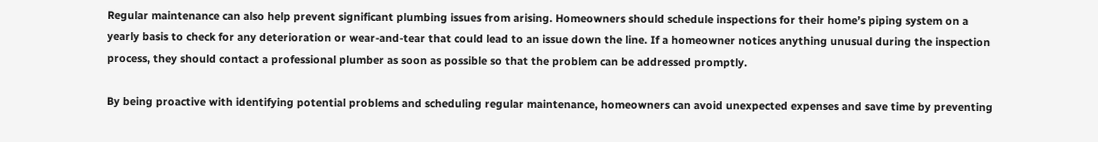Regular maintenance can also help prevent significant plumbing issues from arising. Homeowners should schedule inspections for their home’s piping system on a yearly basis to check for any deterioration or wear-and-tear that could lead to an issue down the line. If a homeowner notices anything unusual during the inspection process, they should contact a professional plumber as soon as possible so that the problem can be addressed promptly.

By being proactive with identifying potential problems and scheduling regular maintenance, homeowners can avoid unexpected expenses and save time by preventing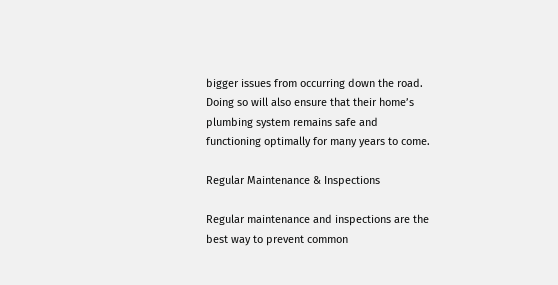bigger issues from occurring down the road. Doing so will also ensure that their home’s plumbing system remains safe and functioning optimally for many years to come.

Regular Maintenance & Inspections

Regular maintenance and inspections are the best way to prevent common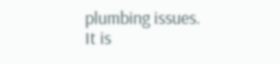plumbing issues. It is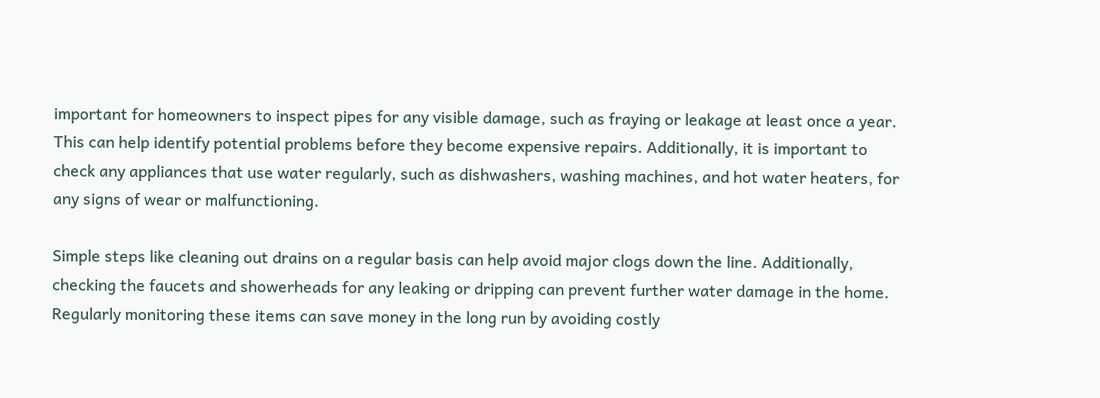important for homeowners to inspect pipes for any visible damage, such as fraying or leakage at least once a year. This can help identify potential problems before they become expensive repairs. Additionally, it is important to check any appliances that use water regularly, such as dishwashers, washing machines, and hot water heaters, for any signs of wear or malfunctioning.

Simple steps like cleaning out drains on a regular basis can help avoid major clogs down the line. Additionally, checking the faucets and showerheads for any leaking or dripping can prevent further water damage in the home. Regularly monitoring these items can save money in the long run by avoiding costly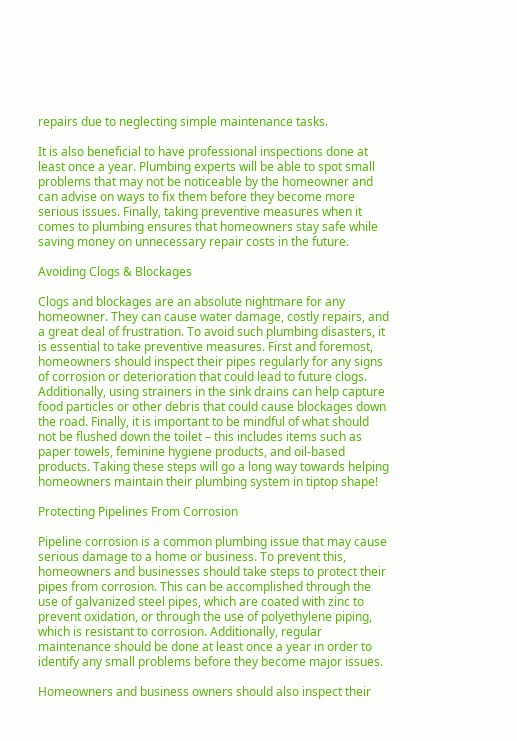repairs due to neglecting simple maintenance tasks.

It is also beneficial to have professional inspections done at least once a year. Plumbing experts will be able to spot small problems that may not be noticeable by the homeowner and can advise on ways to fix them before they become more serious issues. Finally, taking preventive measures when it comes to plumbing ensures that homeowners stay safe while saving money on unnecessary repair costs in the future.

Avoiding Clogs & Blockages

Clogs and blockages are an absolute nightmare for any homeowner. They can cause water damage, costly repairs, and a great deal of frustration. To avoid such plumbing disasters, it is essential to take preventive measures. First and foremost, homeowners should inspect their pipes regularly for any signs of corrosion or deterioration that could lead to future clogs. Additionally, using strainers in the sink drains can help capture food particles or other debris that could cause blockages down the road. Finally, it is important to be mindful of what should not be flushed down the toilet – this includes items such as paper towels, feminine hygiene products, and oil-based products. Taking these steps will go a long way towards helping homeowners maintain their plumbing system in tiptop shape!

Protecting Pipelines From Corrosion

Pipeline corrosion is a common plumbing issue that may cause serious damage to a home or business. To prevent this, homeowners and businesses should take steps to protect their pipes from corrosion. This can be accomplished through the use of galvanized steel pipes, which are coated with zinc to prevent oxidation, or through the use of polyethylene piping, which is resistant to corrosion. Additionally, regular maintenance should be done at least once a year in order to identify any small problems before they become major issues.

Homeowners and business owners should also inspect their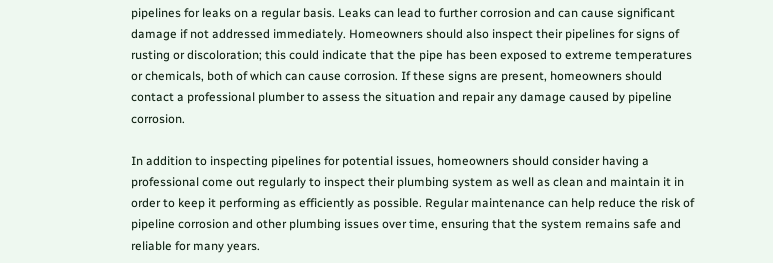pipelines for leaks on a regular basis. Leaks can lead to further corrosion and can cause significant damage if not addressed immediately. Homeowners should also inspect their pipelines for signs of rusting or discoloration; this could indicate that the pipe has been exposed to extreme temperatures or chemicals, both of which can cause corrosion. If these signs are present, homeowners should contact a professional plumber to assess the situation and repair any damage caused by pipeline corrosion.

In addition to inspecting pipelines for potential issues, homeowners should consider having a professional come out regularly to inspect their plumbing system as well as clean and maintain it in order to keep it performing as efficiently as possible. Regular maintenance can help reduce the risk of pipeline corrosion and other plumbing issues over time, ensuring that the system remains safe and reliable for many years.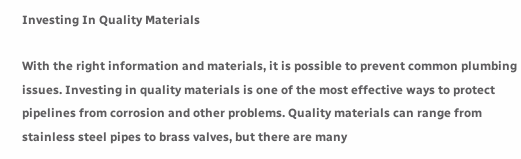Investing In Quality Materials

With the right information and materials, it is possible to prevent common plumbing issues. Investing in quality materials is one of the most effective ways to protect pipelines from corrosion and other problems. Quality materials can range from stainless steel pipes to brass valves, but there are many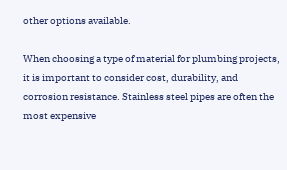other options available.

When choosing a type of material for plumbing projects, it is important to consider cost, durability, and corrosion resistance. Stainless steel pipes are often the most expensive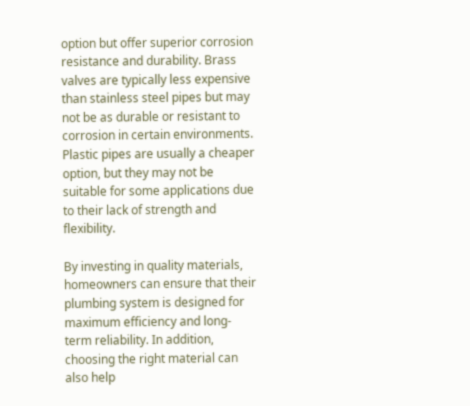option but offer superior corrosion resistance and durability. Brass valves are typically less expensive than stainless steel pipes but may not be as durable or resistant to corrosion in certain environments. Plastic pipes are usually a cheaper option, but they may not be suitable for some applications due to their lack of strength and flexibility.

By investing in quality materials, homeowners can ensure that their plumbing system is designed for maximum efficiency and long-term reliability. In addition, choosing the right material can also help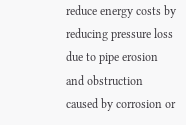reduce energy costs by reducing pressure loss due to pipe erosion and obstruction caused by corrosion or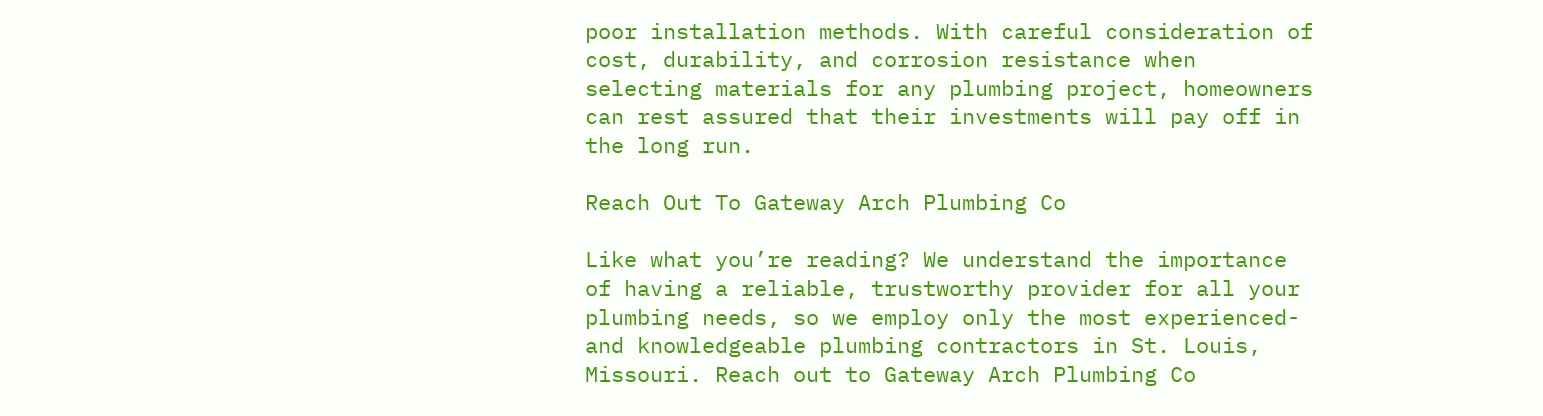poor installation methods. With careful consideration of cost, durability, and corrosion resistance when selecting materials for any plumbing project, homeowners can rest assured that their investments will pay off in the long run.

Reach Out To Gateway Arch Plumbing Co

Like what you’re reading? We understand the importance of having a reliable, trustworthy provider for all your plumbing needs, so we employ only the most experienced- and knowledgeable plumbing contractors in St. Louis, Missouri. Reach out to Gateway Arch Plumbing Co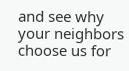and see why your neighbors choose us for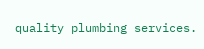quality plumbing services.